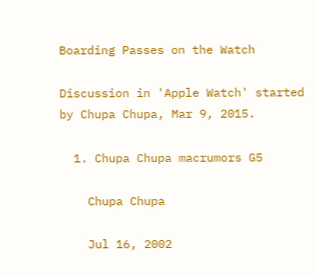Boarding Passes on the Watch

Discussion in 'Apple Watch' started by Chupa Chupa, Mar 9, 2015.

  1. Chupa Chupa macrumors G5

    Chupa Chupa

    Jul 16, 2002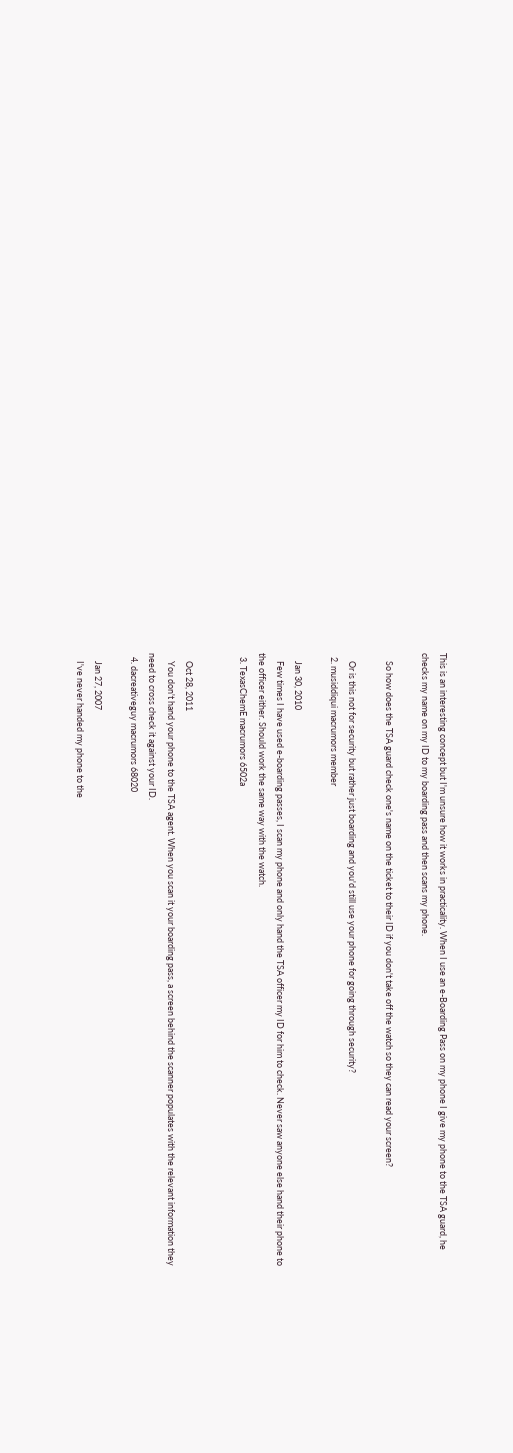This is an interesting concept but I'm unsure how it works in practicality. When I use an e-Boarding Pass on my phone I give my phone to the TSA guard, he checks my name on my ID to my boarding pass and then scans my phone.

    So how does the TSA guard check one's name on the ticket to their ID if you don't take off the watch so they can read your screen?

    Or is this not for security but rather just boarding and you'd still use your phone for going through security?
  2. musiddiqui macrumors member

    Jan 30, 2010
    Few times I have used e-boarding passes, I scan my phone and only hand the TSA officer my ID for him to check. Never saw anyone else hand their phone to the officer either. Should work the same way with the watch.
  3. TexasChemE macrumors 6502a


    Oct 28, 2011
    You don't hand your phone to the TSA agent. When you scan it your boarding pass, a screen behind the scanner populates with the relevant information they need to cross check it against your ID.
  4. dacreativeguy macrumors 68020

    Jan 27, 2007
    I've never handed my phone to the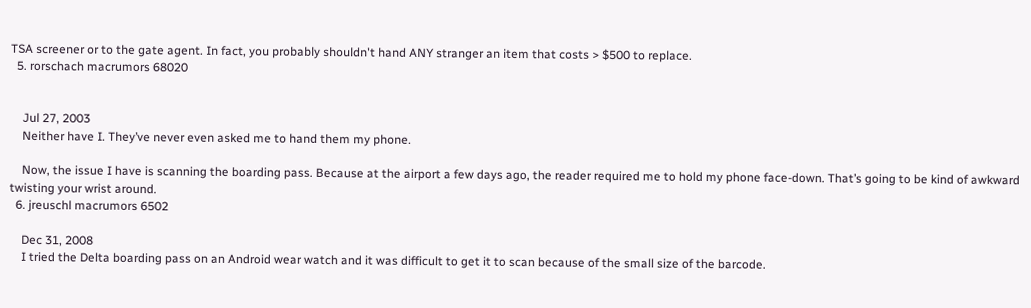TSA screener or to the gate agent. In fact, you probably shouldn't hand ANY stranger an item that costs > $500 to replace.
  5. rorschach macrumors 68020


    Jul 27, 2003
    Neither have I. They’ve never even asked me to hand them my phone.

    Now, the issue I have is scanning the boarding pass. Because at the airport a few days ago, the reader required me to hold my phone face-down. That’s going to be kind of awkward twisting your wrist around.
  6. jreuschl macrumors 6502

    Dec 31, 2008
    I tried the Delta boarding pass on an Android wear watch and it was difficult to get it to scan because of the small size of the barcode.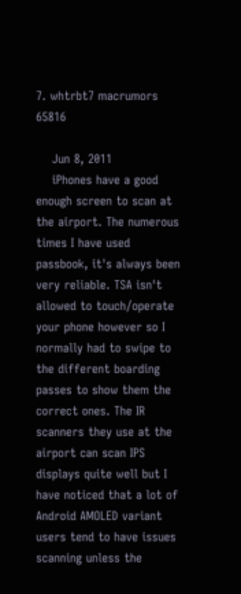7. whtrbt7 macrumors 65816

    Jun 8, 2011
    iPhones have a good enough screen to scan at the airport. The numerous times I have used passbook, it's always been very reliable. TSA isn't allowed to touch/operate your phone however so I normally had to swipe to the different boarding passes to show them the correct ones. The IR scanners they use at the airport can scan IPS displays quite well but I have noticed that a lot of Android AMOLED variant users tend to have issues scanning unless the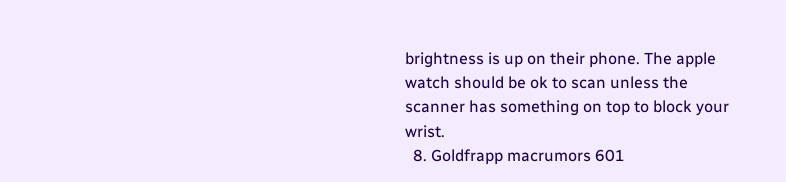brightness is up on their phone. The apple watch should be ok to scan unless the scanner has something on top to block your wrist.
  8. Goldfrapp macrumors 601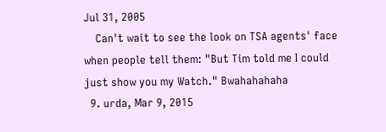Jul 31, 2005
    Can't wait to see the look on TSA agents' face when people tell them: "But Tim told me I could just show you my Watch." Bwahahahaha
  9. urda, Mar 9, 2015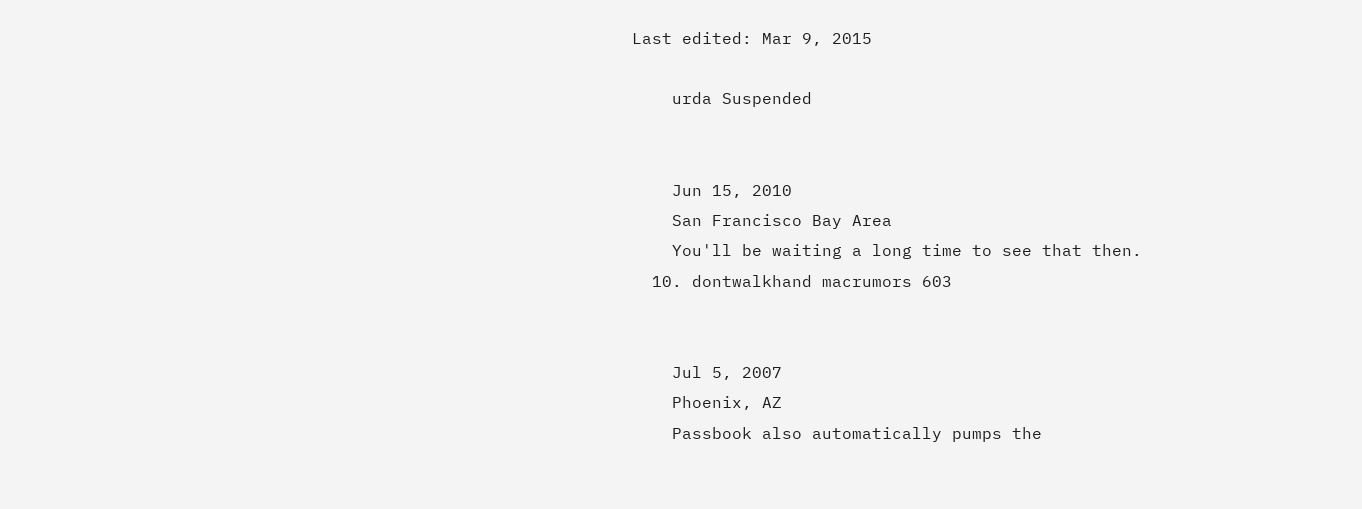Last edited: Mar 9, 2015

    urda Suspended


    Jun 15, 2010
    San Francisco Bay Area
    You'll be waiting a long time to see that then.
  10. dontwalkhand macrumors 603


    Jul 5, 2007
    Phoenix, AZ
    Passbook also automatically pumps the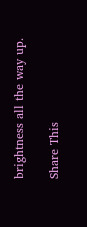brightness all the way up.

Share This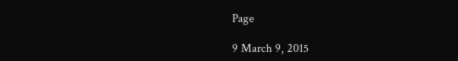Page

9 March 9, 2015